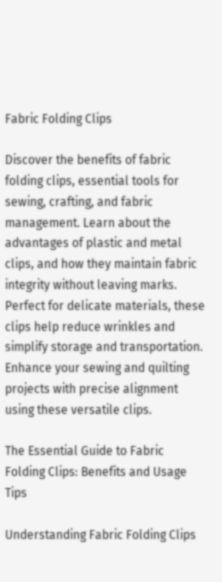Fabric Folding Clips

Discover the benefits of fabric folding clips, essential tools for sewing, crafting, and fabric management. Learn about the advantages of plastic and metal clips, and how they maintain fabric integrity without leaving marks. Perfect for delicate materials, these clips help reduce wrinkles and simplify storage and transportation. Enhance your sewing and quilting projects with precise alignment using these versatile clips.

The Essential Guide to Fabric Folding Clips: Benefits and Usage Tips

Understanding Fabric Folding Clips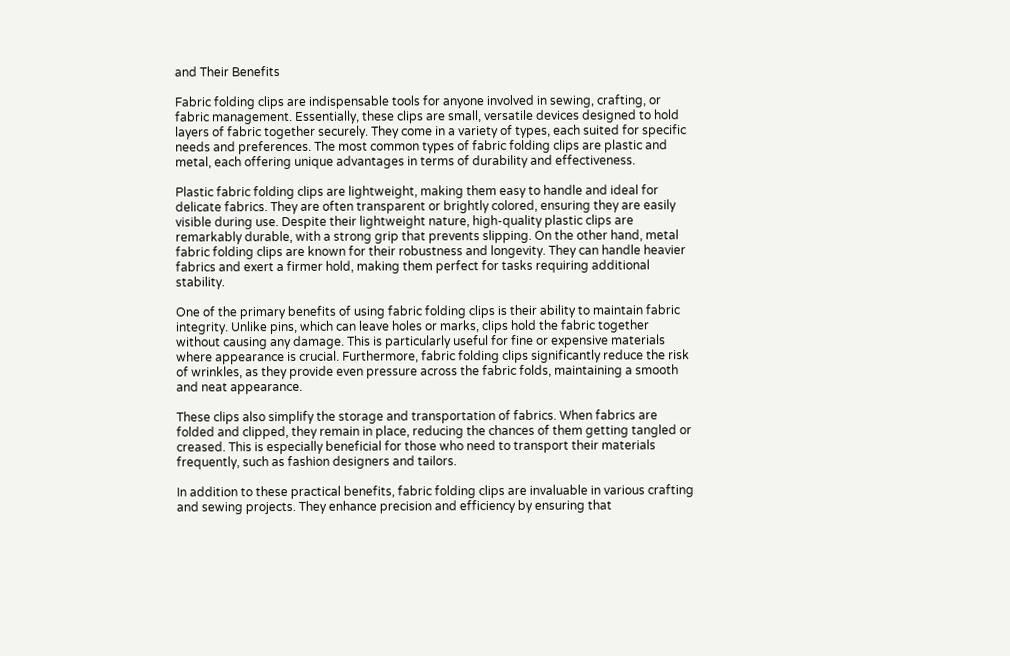and Their Benefits

Fabric folding clips are indispensable tools for anyone involved in sewing, crafting, or fabric management. Essentially, these clips are small, versatile devices designed to hold layers of fabric together securely. They come in a variety of types, each suited for specific needs and preferences. The most common types of fabric folding clips are plastic and metal, each offering unique advantages in terms of durability and effectiveness.

Plastic fabric folding clips are lightweight, making them easy to handle and ideal for delicate fabrics. They are often transparent or brightly colored, ensuring they are easily visible during use. Despite their lightweight nature, high-quality plastic clips are remarkably durable, with a strong grip that prevents slipping. On the other hand, metal fabric folding clips are known for their robustness and longevity. They can handle heavier fabrics and exert a firmer hold, making them perfect for tasks requiring additional stability.

One of the primary benefits of using fabric folding clips is their ability to maintain fabric integrity. Unlike pins, which can leave holes or marks, clips hold the fabric together without causing any damage. This is particularly useful for fine or expensive materials where appearance is crucial. Furthermore, fabric folding clips significantly reduce the risk of wrinkles, as they provide even pressure across the fabric folds, maintaining a smooth and neat appearance.

These clips also simplify the storage and transportation of fabrics. When fabrics are folded and clipped, they remain in place, reducing the chances of them getting tangled or creased. This is especially beneficial for those who need to transport their materials frequently, such as fashion designers and tailors.

In addition to these practical benefits, fabric folding clips are invaluable in various crafting and sewing projects. They enhance precision and efficiency by ensuring that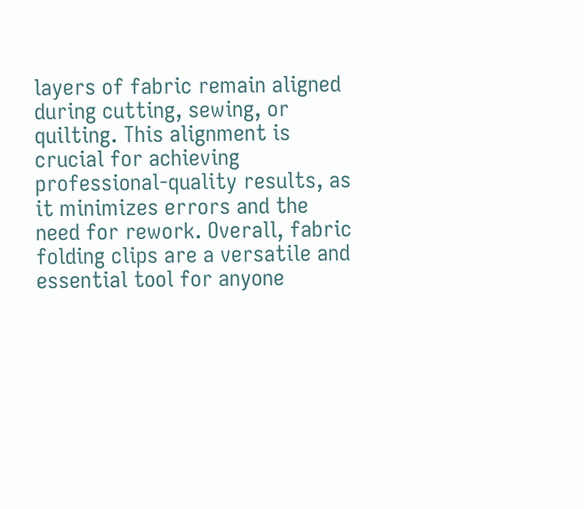layers of fabric remain aligned during cutting, sewing, or quilting. This alignment is crucial for achieving professional-quality results, as it minimizes errors and the need for rework. Overall, fabric folding clips are a versatile and essential tool for anyone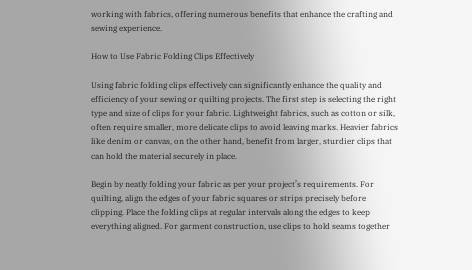working with fabrics, offering numerous benefits that enhance the crafting and sewing experience.

How to Use Fabric Folding Clips Effectively

Using fabric folding clips effectively can significantly enhance the quality and efficiency of your sewing or quilting projects. The first step is selecting the right type and size of clips for your fabric. Lightweight fabrics, such as cotton or silk, often require smaller, more delicate clips to avoid leaving marks. Heavier fabrics like denim or canvas, on the other hand, benefit from larger, sturdier clips that can hold the material securely in place.

Begin by neatly folding your fabric as per your project’s requirements. For quilting, align the edges of your fabric squares or strips precisely before clipping. Place the folding clips at regular intervals along the edges to keep everything aligned. For garment construction, use clips to hold seams together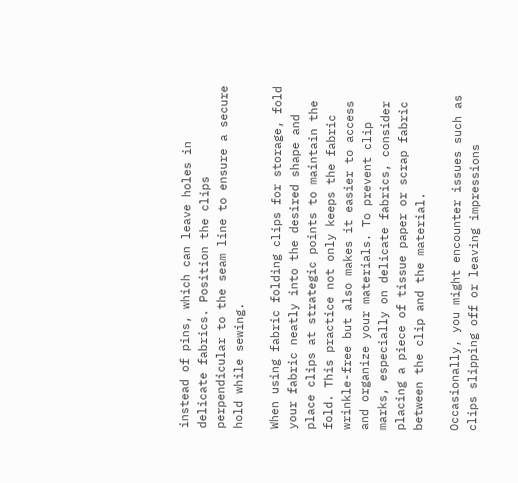instead of pins, which can leave holes in delicate fabrics. Position the clips perpendicular to the seam line to ensure a secure hold while sewing.

When using fabric folding clips for storage, fold your fabric neatly into the desired shape and place clips at strategic points to maintain the fold. This practice not only keeps the fabric wrinkle-free but also makes it easier to access and organize your materials. To prevent clip marks, especially on delicate fabrics, consider placing a piece of tissue paper or scrap fabric between the clip and the material.

Occasionally, you might encounter issues such as clips slipping off or leaving impressions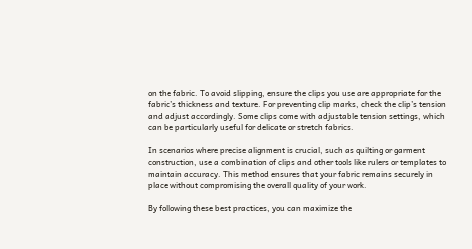on the fabric. To avoid slipping, ensure the clips you use are appropriate for the fabric’s thickness and texture. For preventing clip marks, check the clip’s tension and adjust accordingly. Some clips come with adjustable tension settings, which can be particularly useful for delicate or stretch fabrics.

In scenarios where precise alignment is crucial, such as quilting or garment construction, use a combination of clips and other tools like rulers or templates to maintain accuracy. This method ensures that your fabric remains securely in place without compromising the overall quality of your work.

By following these best practices, you can maximize the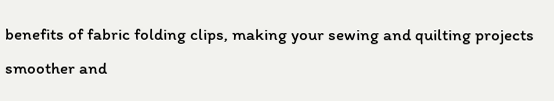benefits of fabric folding clips, making your sewing and quilting projects smoother and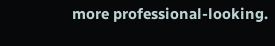more professional-looking.